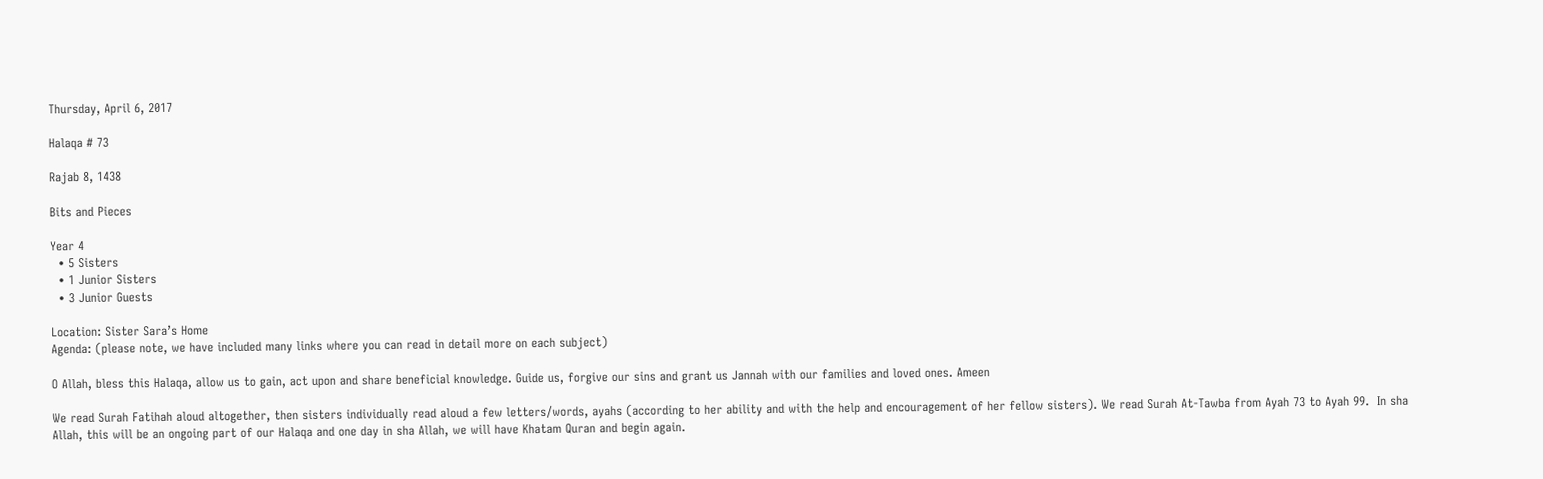Thursday, April 6, 2017

Halaqa # 73

Rajab 8, 1438

Bits and Pieces

Year 4
  • 5 Sisters
  • 1 Junior Sisters
  • 3 Junior Guests

Location: Sister Sara’s Home
Agenda: (please note, we have included many links where you can read in detail more on each subject)

O Allah, bless this Halaqa, allow us to gain, act upon and share beneficial knowledge. Guide us, forgive our sins and grant us Jannah with our families and loved ones. Ameen

We read Surah Fatihah aloud altogether, then sisters individually read aloud a few letters/words, ayahs (according to her ability and with the help and encouragement of her fellow sisters). We read Surah At-Tawba from Ayah 73 to Ayah 99.  In sha Allah, this will be an ongoing part of our Halaqa and one day in sha Allah, we will have Khatam Quran and begin again.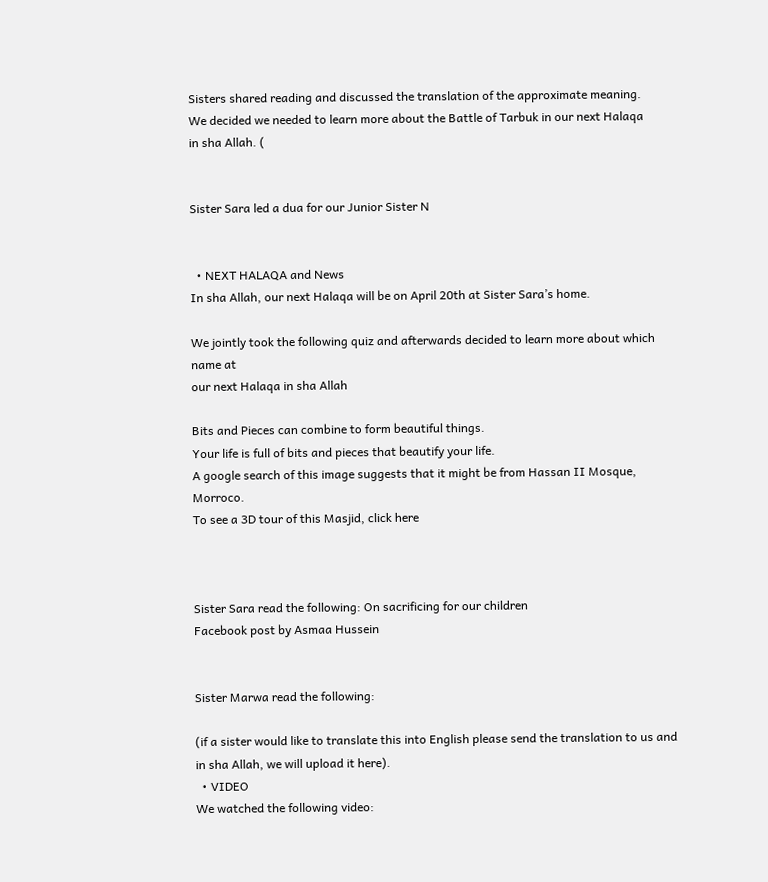Sisters shared reading and discussed the translation of the approximate meaning.
We decided we needed to learn more about the Battle of Tarbuk in our next Halaqa
in sha Allah. (


Sister Sara led a dua for our Junior Sister N


  • NEXT HALAQA and News
In sha Allah, our next Halaqa will be on April 20th at Sister Sara’s home.

We jointly took the following quiz and afterwards decided to learn more about which name at
our next Halaqa in sha Allah

Bits and Pieces can combine to form beautiful things.
Your life is full of bits and pieces that beautify your life.
A google search of this image suggests that it might be from Hassan II Mosque, Morroco.
To see a 3D tour of this Masjid, click here



Sister Sara read the following: On sacrificing for our children
Facebook post by Asmaa Hussein


Sister Marwa read the following:

(if a sister would like to translate this into English please send the translation to us and
in sha Allah, we will upload it here).
  • VIDEO
We watched the following video: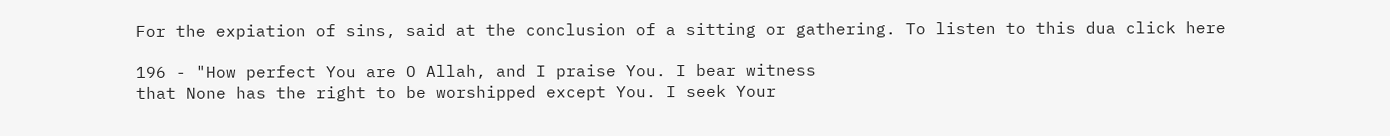For the expiation of sins, said at the conclusion of a sitting or gathering. To listen to this dua click here

196 - "How perfect You are O Allah, and I praise You. I bear witness
that None has the right to be worshipped except You. I seek Your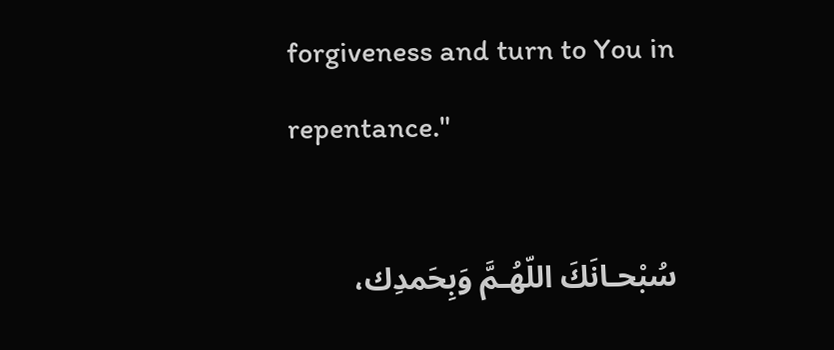forgiveness and turn to You in repentance."

سُبْحـانَكَ اللّهُـمَّ وَبِحَمدِك،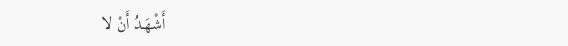أَشْهَـدُ أَنْ لا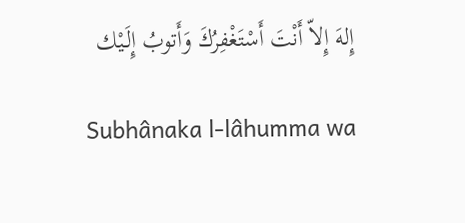إِلهَ إِلاّ أَنْتَ أَسْتَغْفِرُكَ وَأَتوبُ إِلَـيْك

Subhânaka l-lâhumma wa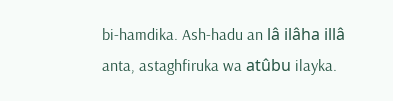bi-hamdika. Ash-hadu an lâ ilâha illâ
anta, astaghfiruka wa atûbu ilayka.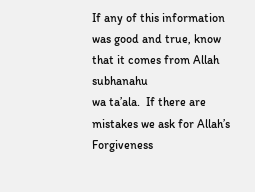If any of this information was good and true, know that it comes from Allah subhanahu
wa ta’ala.  If there are mistakes we ask for Allah’s Forgiveness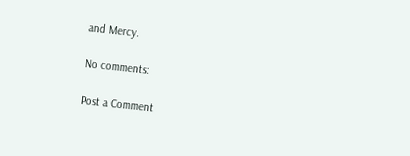and Mercy.

No comments:

Post a Comment